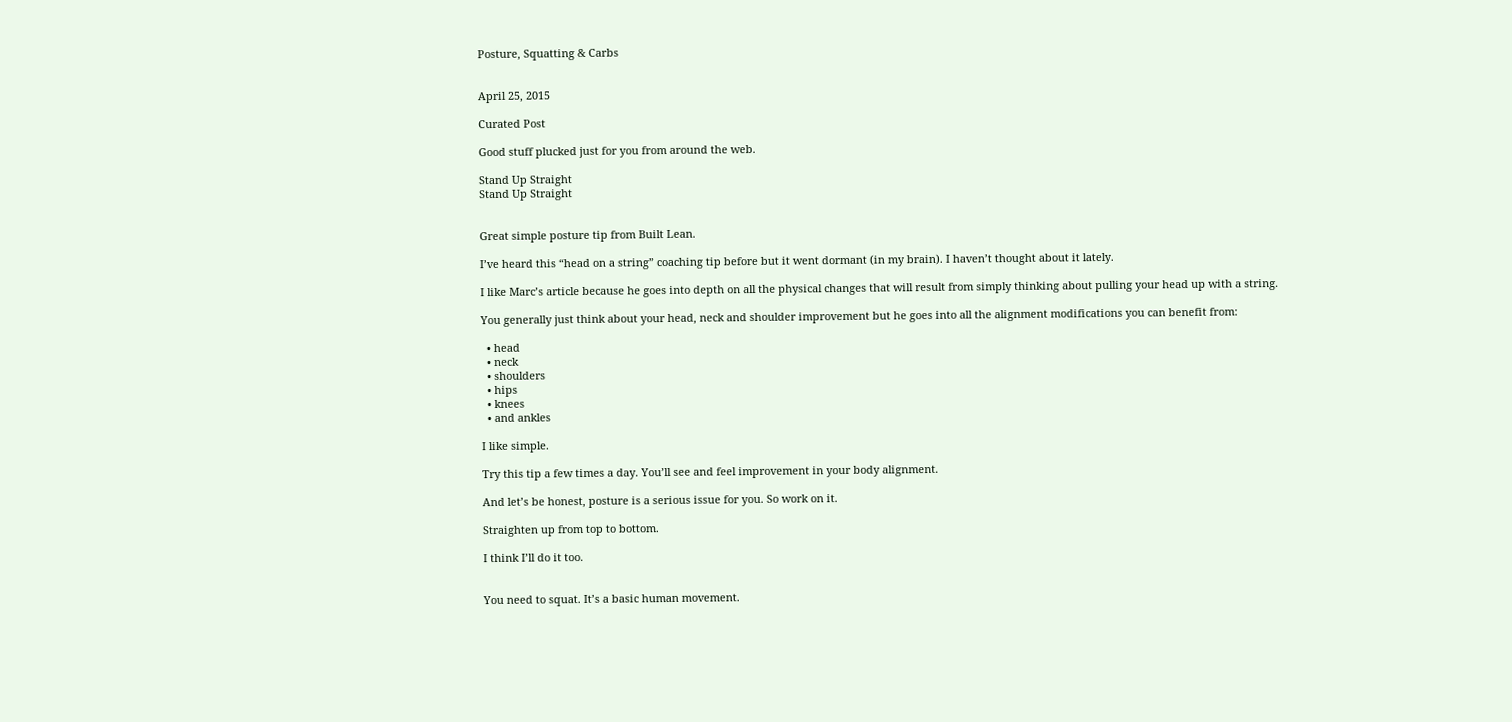Posture, Squatting & Carbs


April 25, 2015

Curated Post

Good stuff plucked just for you from around the web.

Stand Up Straight
Stand Up Straight


Great simple posture tip from Built Lean.

I’ve heard this “head on a string” coaching tip before but it went dormant (in my brain). I haven’t thought about it lately.

I like Marc’s article because he goes into depth on all the physical changes that will result from simply thinking about pulling your head up with a string.

You generally just think about your head, neck and shoulder improvement but he goes into all the alignment modifications you can benefit from:

  • head
  • neck
  • shoulders
  • hips
  • knees
  • and ankles

I like simple.

Try this tip a few times a day. You’ll see and feel improvement in your body alignment.

And let’s be honest, posture is a serious issue for you. So work on it.

Straighten up from top to bottom.

I think I’ll do it too.


You need to squat. It’s a basic human movement.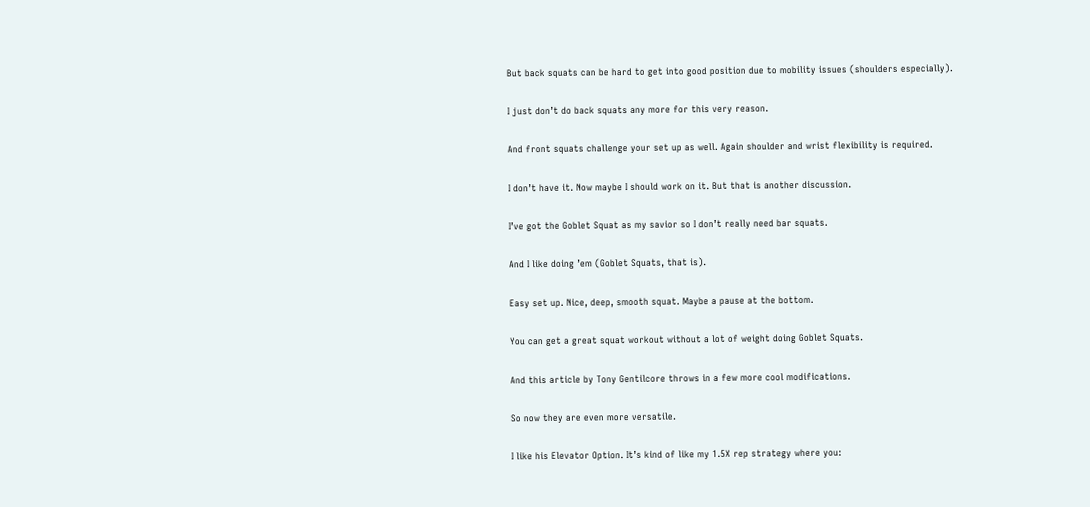But back squats can be hard to get into good position due to mobility issues (shoulders especially).

I just don’t do back squats any more for this very reason.

And front squats challenge your set up as well. Again shoulder and wrist flexibility is required.

I don’t have it. Now maybe I should work on it. But that is another discussion.

I’ve got the Goblet Squat as my savior so I don’t really need bar squats.

And I like doing ’em (Goblet Squats, that is).

Easy set up. Nice, deep, smooth squat. Maybe a pause at the bottom.

You can get a great squat workout without a lot of weight doing Goblet Squats.

And this article by Tony Gentilcore throws in a few more cool modifications.

So now they are even more versatile.

I like his Elevator Option. It’s kind of like my 1.5X rep strategy where you: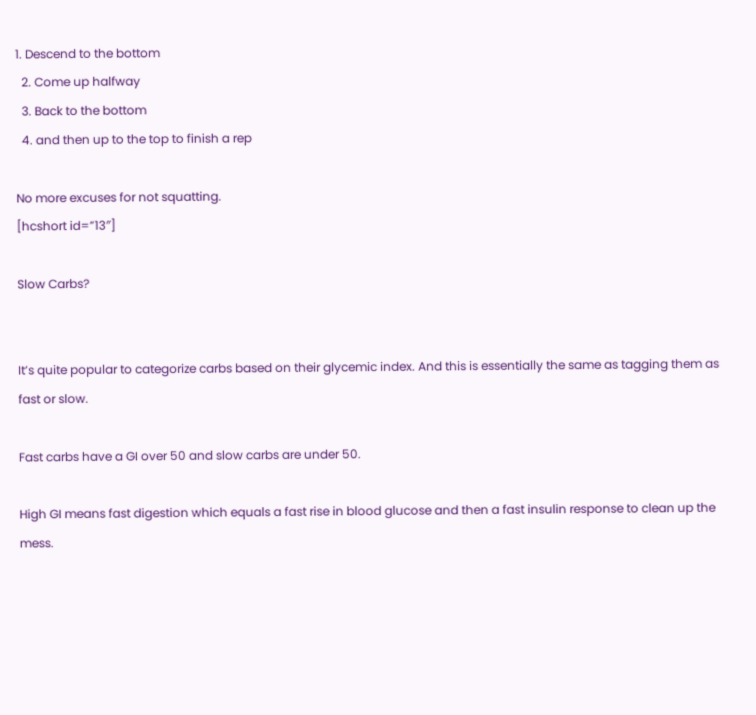1. Descend to the bottom
  2. Come up halfway
  3. Back to the bottom
  4. and then up to the top to finish a rep

No more excuses for not squatting.
[hcshort id=”13″]

Slow Carbs?


It’s quite popular to categorize carbs based on their glycemic index. And this is essentially the same as tagging them as fast or slow.

Fast carbs have a GI over 50 and slow carbs are under 50.

High GI means fast digestion which equals a fast rise in blood glucose and then a fast insulin response to clean up the mess.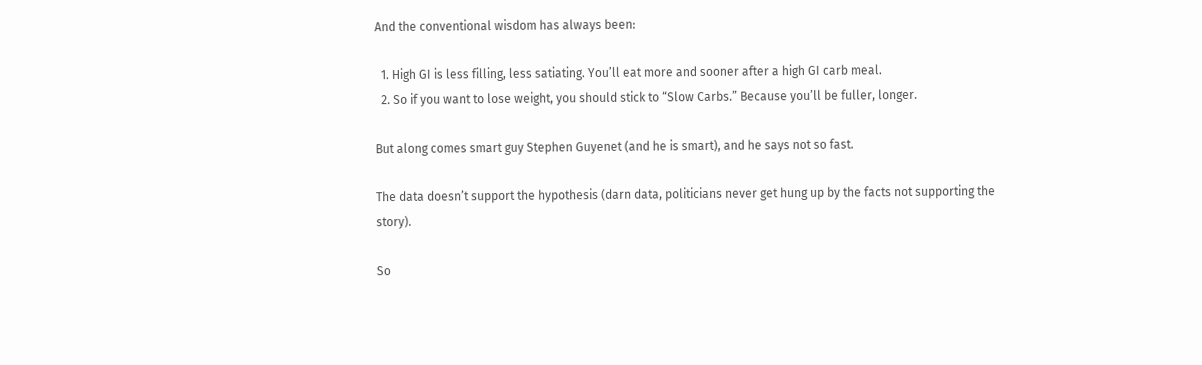And the conventional wisdom has always been:

  1. High GI is less filling, less satiating. You’ll eat more and sooner after a high GI carb meal.
  2. So if you want to lose weight, you should stick to “Slow Carbs.” Because you’ll be fuller, longer.

But along comes smart guy Stephen Guyenet (and he is smart), and he says not so fast.

The data doesn’t support the hypothesis (darn data, politicians never get hung up by the facts not supporting the story).

So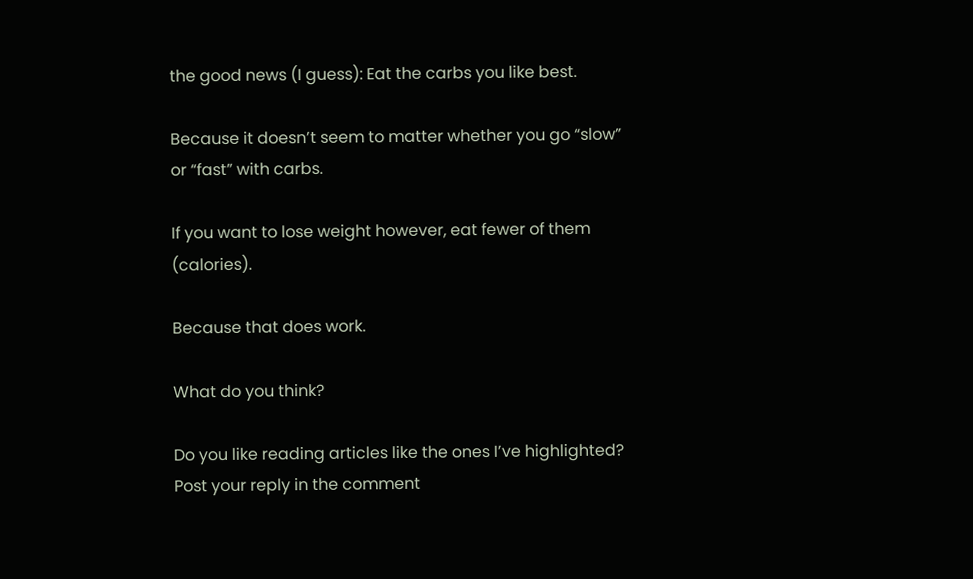the good news (I guess): Eat the carbs you like best.

Because it doesn’t seem to matter whether you go “slow” or “fast” with carbs.

If you want to lose weight however, eat fewer of them (calories).

Because that does work.

What do you think?

Do you like reading articles like the ones I’ve highlighted? Post your reply in the comment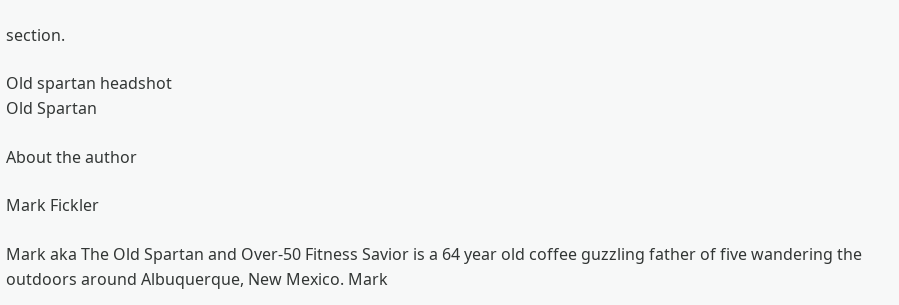section.

Old spartan headshot
Old Spartan

About the author

Mark Fickler

Mark aka The Old Spartan and Over-50 Fitness Savior is a 64 year old coffee guzzling father of five wandering the outdoors around Albuquerque, New Mexico. Mark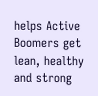helps Active Boomers get lean, healthy and strong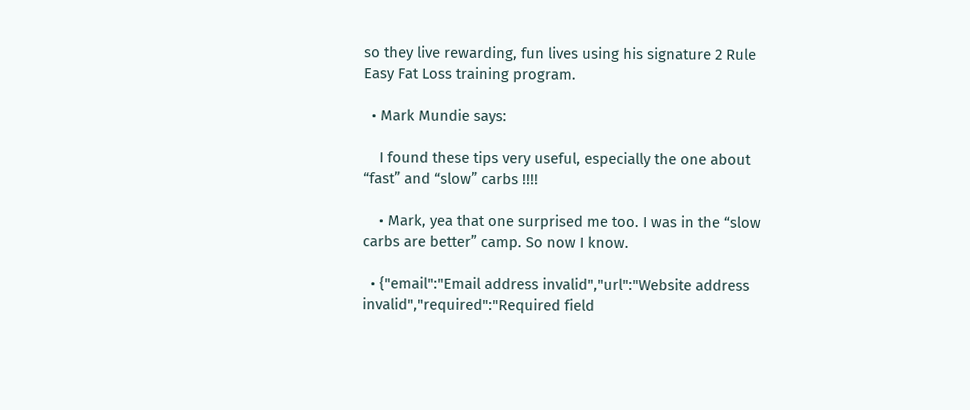so they live rewarding, fun lives using his signature 2 Rule Easy Fat Loss training program.

  • Mark Mundie says:

    I found these tips very useful, especially the one about “fast” and “slow” carbs !!!!

    • Mark, yea that one surprised me too. I was in the “slow carbs are better” camp. So now I know.

  • {"email":"Email address invalid","url":"Website address invalid","required":"Required field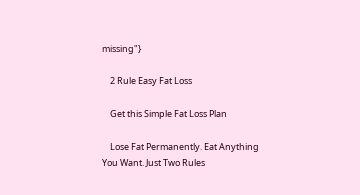missing"}

    2 Rule Easy Fat Loss

    Get this Simple Fat Loss Plan

    Lose Fat Permanently. Eat Anything You Want. Just Two Rules